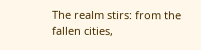The realm stirs: from the fallen cities,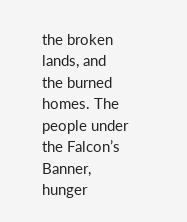the broken lands, and the burned homes. The people under the Falcon’s Banner, hunger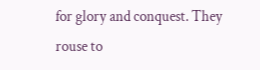for glory and conquest. They rouse to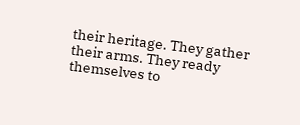their heritage. They gather their arms. They ready themselves to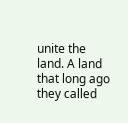unite the land. A land that long ago they called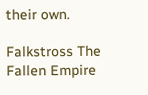their own.

Falkstross The Fallen Empire